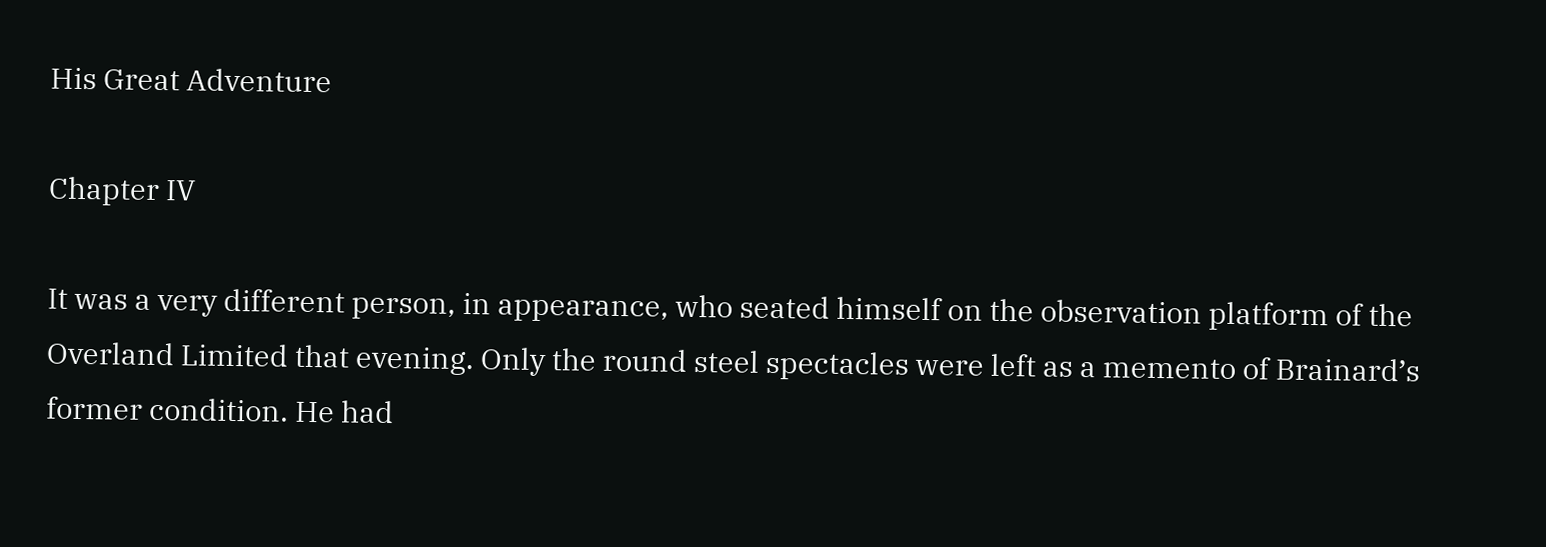His Great Adventure

Chapter IV

It was a very different person, in appearance, who seated himself on the observation platform of the Overland Limited that evening. Only the round steel spectacles were left as a memento of Brainard’s former condition. He had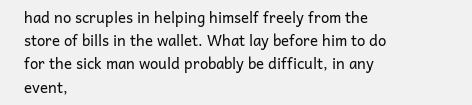had no scruples in helping himself freely from the store of bills in the wallet. What lay before him to do for the sick man would probably be difficult, in any event,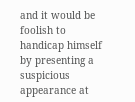and it would be foolish to handicap himself by presenting a suspicious appearance at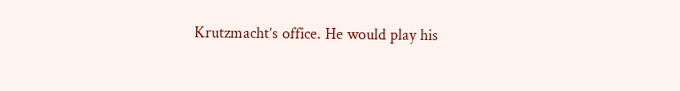Krutzmacht’s office. He would play his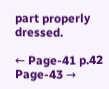part properly dressed.

← Page-41 p.42 Page-43 →